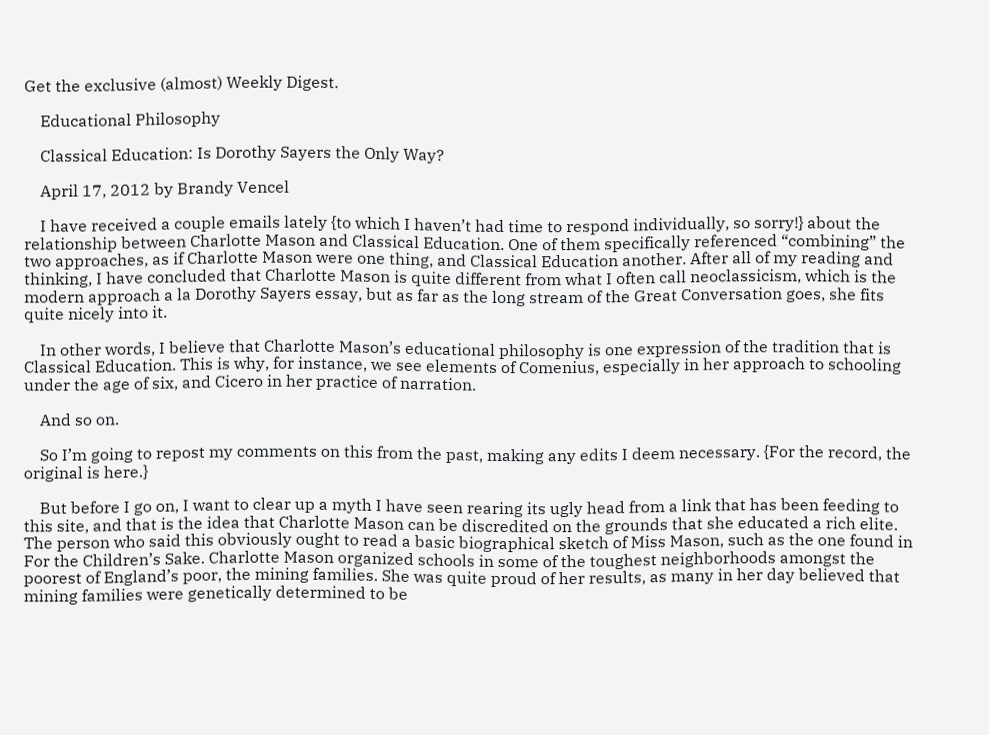Get the exclusive (almost) Weekly Digest.

    Educational Philosophy

    Classical Education: Is Dorothy Sayers the Only Way?

    April 17, 2012 by Brandy Vencel

    I have received a couple emails lately {to which I haven’t had time to respond individually, so sorry!} about the relationship between Charlotte Mason and Classical Education. One of them specifically referenced “combining” the two approaches, as if Charlotte Mason were one thing, and Classical Education another. After all of my reading and thinking, I have concluded that Charlotte Mason is quite different from what I often call neoclassicism, which is the modern approach a la Dorothy Sayers essay, but as far as the long stream of the Great Conversation goes, she fits quite nicely into it.

    In other words, I believe that Charlotte Mason’s educational philosophy is one expression of the tradition that is Classical Education. This is why, for instance, we see elements of Comenius, especially in her approach to schooling under the age of six, and Cicero in her practice of narration.

    And so on.

    So I’m going to repost my comments on this from the past, making any edits I deem necessary. {For the record, the original is here.}

    But before I go on, I want to clear up a myth I have seen rearing its ugly head from a link that has been feeding to this site, and that is the idea that Charlotte Mason can be discredited on the grounds that she educated a rich elite. The person who said this obviously ought to read a basic biographical sketch of Miss Mason, such as the one found in For the Children’s Sake. Charlotte Mason organized schools in some of the toughest neighborhoods amongst the poorest of England’s poor, the mining families. She was quite proud of her results, as many in her day believed that mining families were genetically determined to be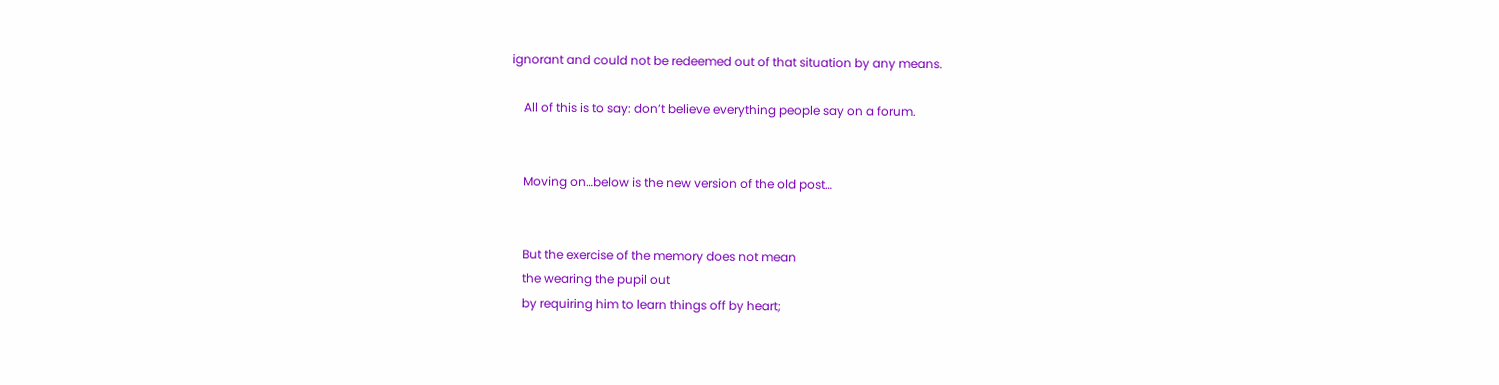ignorant and could not be redeemed out of that situation by any means.

    All of this is to say: don’t believe everything people say on a forum.


    Moving on…below is the new version of the old post…


    But the exercise of the memory does not mean
    the wearing the pupil out
    by requiring him to learn things off by heart;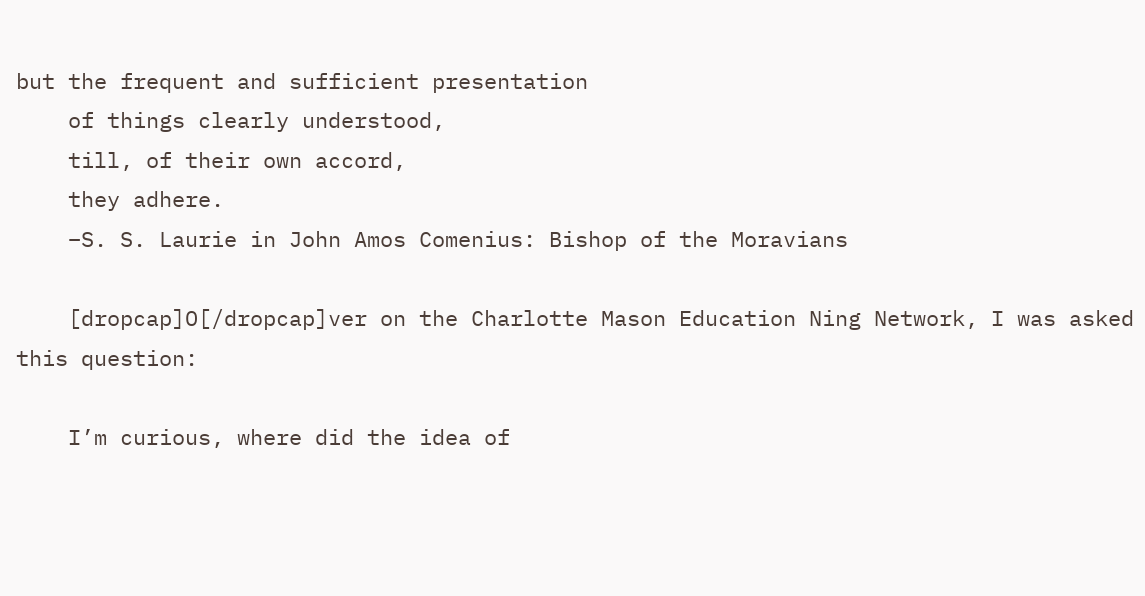but the frequent and sufficient presentation
    of things clearly understood,
    till, of their own accord,
    they adhere.
    –S. S. Laurie in John Amos Comenius: Bishop of the Moravians

    [dropcap]O[/dropcap]ver on the Charlotte Mason Education Ning Network, I was asked this question:

    I’m curious, where did the idea of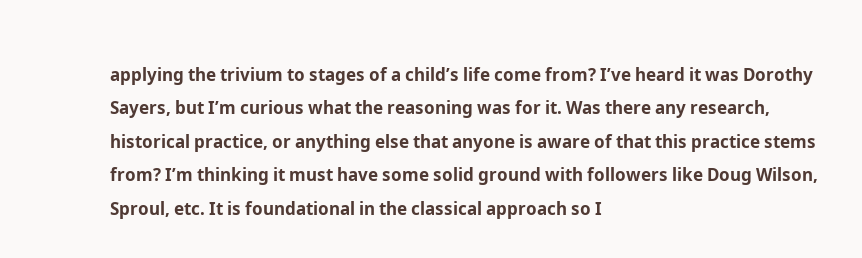applying the trivium to stages of a child’s life come from? I’ve heard it was Dorothy Sayers, but I’m curious what the reasoning was for it. Was there any research, historical practice, or anything else that anyone is aware of that this practice stems from? I’m thinking it must have some solid ground with followers like Doug Wilson, Sproul, etc. It is foundational in the classical approach so I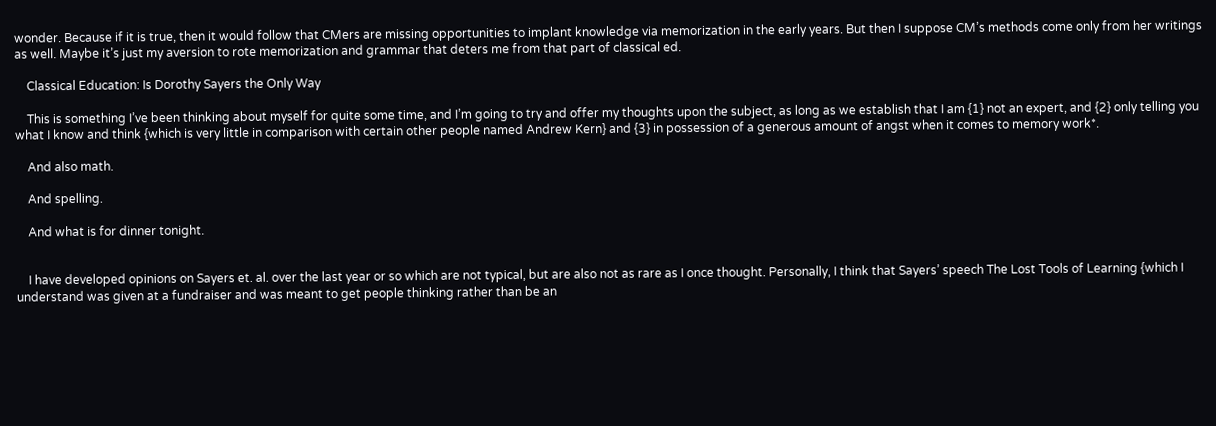wonder. Because if it is true, then it would follow that CMers are missing opportunities to implant knowledge via memorization in the early years. But then I suppose CM’s methods come only from her writings as well. Maybe it’s just my aversion to rote memorization and grammar that deters me from that part of classical ed.

    Classical Education: Is Dorothy Sayers the Only Way

    This is something I’ve been thinking about myself for quite some time, and I’m going to try and offer my thoughts upon the subject, as long as we establish that I am {1} not an expert, and {2} only telling you what I know and think {which is very little in comparison with certain other people named Andrew Kern} and {3} in possession of a generous amount of angst when it comes to memory work*.

    And also math.

    And spelling.

    And what is for dinner tonight.


    I have developed opinions on Sayers et. al. over the last year or so which are not typical, but are also not as rare as I once thought. Personally, I think that Sayers’ speech The Lost Tools of Learning {which I understand was given at a fundraiser and was meant to get people thinking rather than be an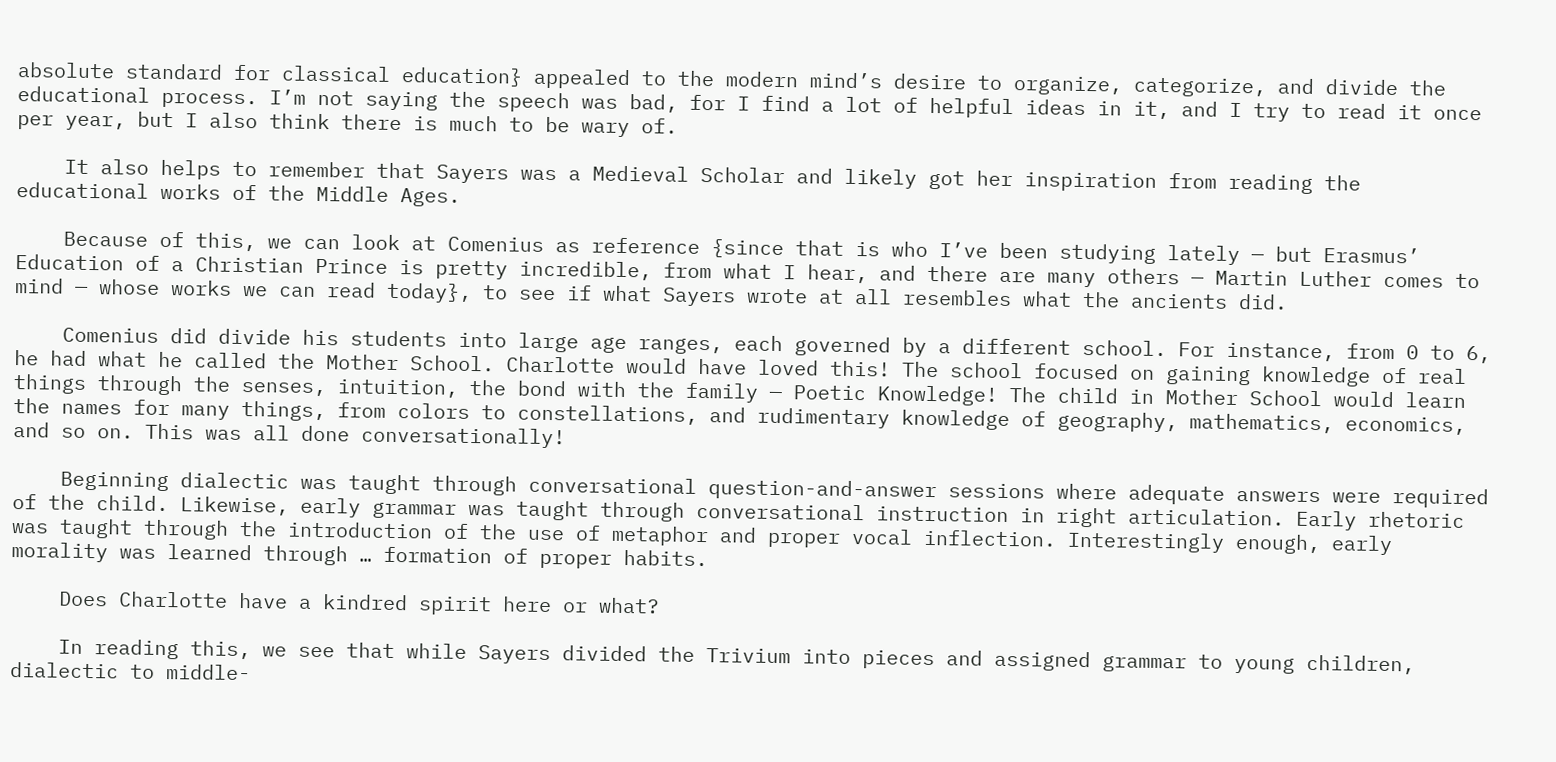absolute standard for classical education} appealed to the modern mind’s desire to organize, categorize, and divide the educational process. I’m not saying the speech was bad, for I find a lot of helpful ideas in it, and I try to read it once per year, but I also think there is much to be wary of.

    It also helps to remember that Sayers was a Medieval Scholar and likely got her inspiration from reading the educational works of the Middle Ages.

    Because of this, we can look at Comenius as reference {since that is who I’ve been studying lately — but Erasmus’ Education of a Christian Prince is pretty incredible, from what I hear, and there are many others — Martin Luther comes to mind — whose works we can read today}, to see if what Sayers wrote at all resembles what the ancients did.

    Comenius did divide his students into large age ranges, each governed by a different school. For instance, from 0 to 6, he had what he called the Mother School. Charlotte would have loved this! The school focused on gaining knowledge of real things through the senses, intuition, the bond with the family — Poetic Knowledge! The child in Mother School would learn the names for many things, from colors to constellations, and rudimentary knowledge of geography, mathematics, economics, and so on. This was all done conversationally!

    Beginning dialectic was taught through conversational question-and-answer sessions where adequate answers were required of the child. Likewise, early grammar was taught through conversational instruction in right articulation. Early rhetoric was taught through the introduction of the use of metaphor and proper vocal inflection. Interestingly enough, early morality was learned through … formation of proper habits.

    Does Charlotte have a kindred spirit here or what?

    In reading this, we see that while Sayers divided the Trivium into pieces and assigned grammar to young children, dialectic to middle-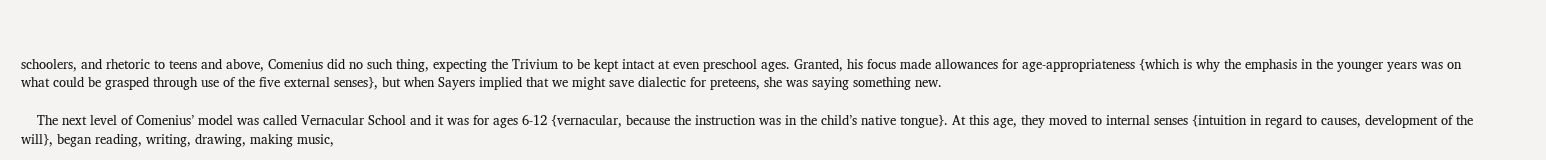schoolers, and rhetoric to teens and above, Comenius did no such thing, expecting the Trivium to be kept intact at even preschool ages. Granted, his focus made allowances for age-appropriateness {which is why the emphasis in the younger years was on what could be grasped through use of the five external senses}, but when Sayers implied that we might save dialectic for preteens, she was saying something new.

    The next level of Comenius’ model was called Vernacular School and it was for ages 6-12 {vernacular, because the instruction was in the child’s native tongue}. At this age, they moved to internal senses {intuition in regard to causes, development of the will}, began reading, writing, drawing, making music,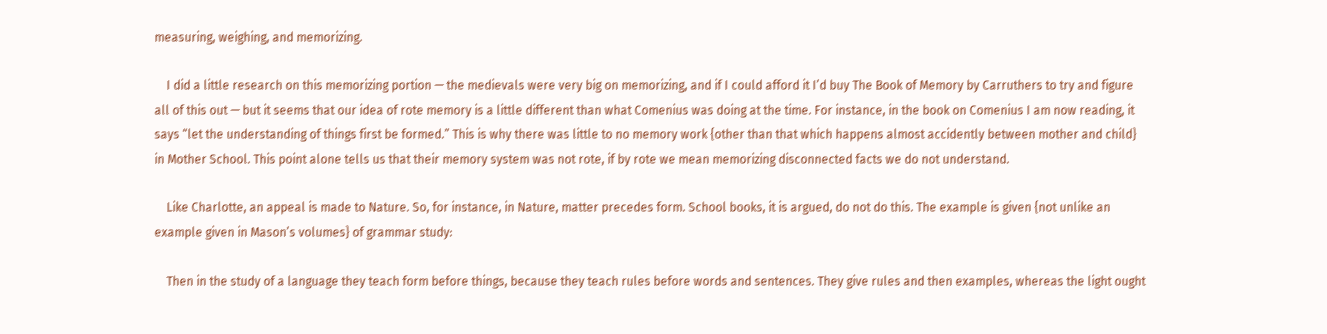measuring, weighing, and memorizing.

    I did a little research on this memorizing portion — the medievals were very big on memorizing, and if I could afford it I’d buy The Book of Memory by Carruthers to try and figure all of this out — but it seems that our idea of rote memory is a little different than what Comenius was doing at the time. For instance, in the book on Comenius I am now reading, it says “let the understanding of things first be formed.” This is why there was little to no memory work {other than that which happens almost accidently between mother and child} in Mother School. This point alone tells us that their memory system was not rote, if by rote we mean memorizing disconnected facts we do not understand.

    Like Charlotte, an appeal is made to Nature. So, for instance, in Nature, matter precedes form. School books, it is argued, do not do this. The example is given {not unlike an example given in Mason’s volumes} of grammar study:

    Then in the study of a language they teach form before things, because they teach rules before words and sentences. They give rules and then examples, whereas the light ought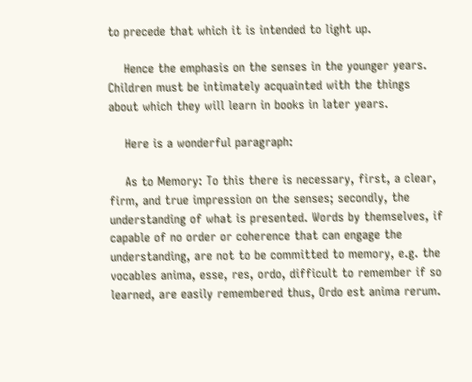to precede that which it is intended to light up.

    Hence the emphasis on the senses in the younger years. Children must be intimately acquainted with the things about which they will learn in books in later years.

    Here is a wonderful paragraph:

    As to Memory: To this there is necessary, first, a clear, firm, and true impression on the senses; secondly, the understanding of what is presented. Words by themselves, if capable of no order or coherence that can engage the understanding, are not to be committed to memory, e.g. the vocables anima, esse, res, ordo, difficult to remember if so learned, are easily remembered thus, Ordo est anima rerum.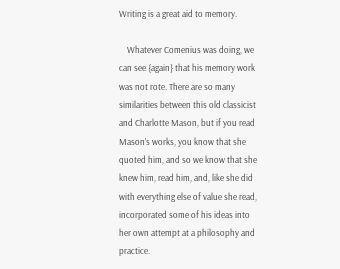Writing is a great aid to memory.

    Whatever Comenius was doing, we can see {again} that his memory work was not rote. There are so many similarities between this old classicist and Charlotte Mason, but if you read Mason’s works, you know that she quoted him, and so we know that she knew him, read him, and, like she did with everything else of value she read, incorporated some of his ideas into her own attempt at a philosophy and practice.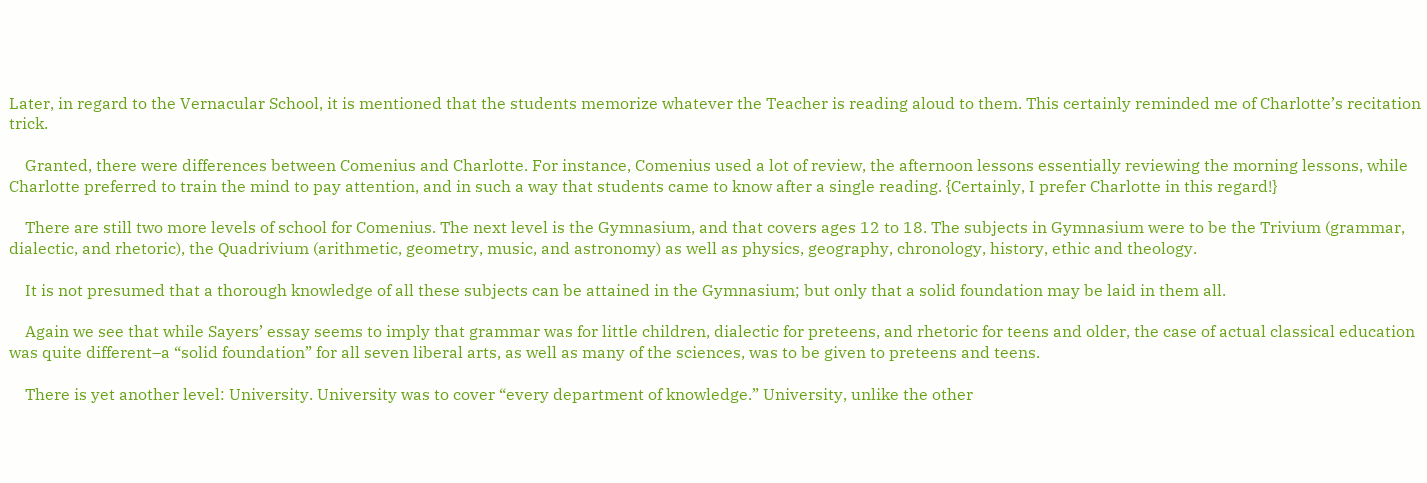Later, in regard to the Vernacular School, it is mentioned that the students memorize whatever the Teacher is reading aloud to them. This certainly reminded me of Charlotte’s recitation trick.

    Granted, there were differences between Comenius and Charlotte. For instance, Comenius used a lot of review, the afternoon lessons essentially reviewing the morning lessons, while Charlotte preferred to train the mind to pay attention, and in such a way that students came to know after a single reading. {Certainly, I prefer Charlotte in this regard!}

    There are still two more levels of school for Comenius. The next level is the Gymnasium, and that covers ages 12 to 18. The subjects in Gymnasium were to be the Trivium (grammar, dialectic, and rhetoric), the Quadrivium (arithmetic, geometry, music, and astronomy) as well as physics, geography, chronology, history, ethic and theology.

    It is not presumed that a thorough knowledge of all these subjects can be attained in the Gymnasium; but only that a solid foundation may be laid in them all.

    Again we see that while Sayers’ essay seems to imply that grammar was for little children, dialectic for preteens, and rhetoric for teens and older, the case of actual classical education was quite different–a “solid foundation” for all seven liberal arts, as well as many of the sciences, was to be given to preteens and teens.

    There is yet another level: University. University was to cover “every department of knowledge.” University, unlike the other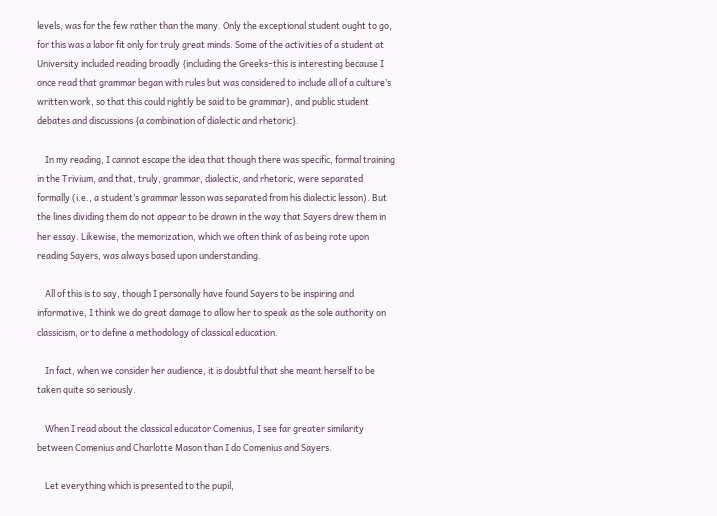levels, was for the few rather than the many. Only the exceptional student ought to go, for this was a labor fit only for truly great minds. Some of the activities of a student at University included reading broadly {including the Greeks–this is interesting because I once read that grammar began with rules but was considered to include all of a culture’s written work, so that this could rightly be said to be grammar}, and public student debates and discussions {a combination of dialectic and rhetoric}.

    In my reading, I cannot escape the idea that though there was specific, formal training in the Trivium, and that, truly, grammar, dialectic, and rhetoric, were separated formally (i.e., a student’s grammar lesson was separated from his dialectic lesson). But the lines dividing them do not appear to be drawn in the way that Sayers drew them in her essay. Likewise, the memorization, which we often think of as being rote upon reading Sayers, was always based upon understanding.

    All of this is to say, though I personally have found Sayers to be inspiring and informative, I think we do great damage to allow her to speak as the sole authority on classicism, or to define a methodology of classical education.

    In fact, when we consider her audience, it is doubtful that she meant herself to be taken quite so seriously.

    When I read about the classical educator Comenius, I see far greater similarity between Comenius and Charlotte Mason than I do Comenius and Sayers.

    Let everything which is presented to the pupil,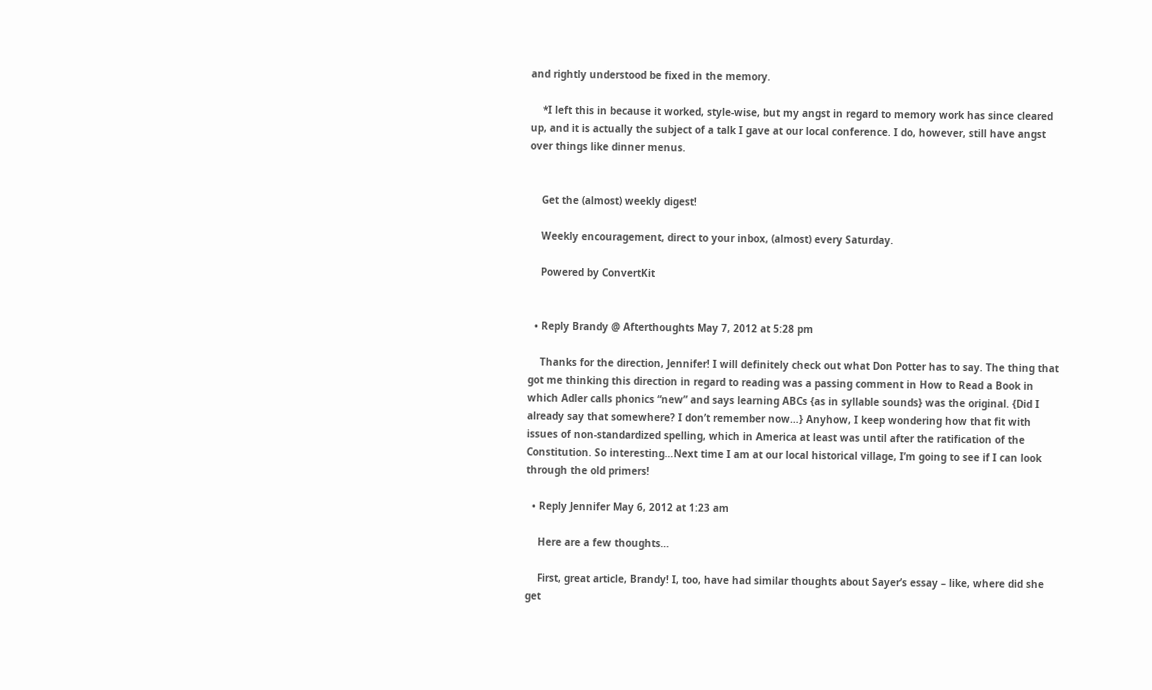and rightly understood be fixed in the memory.

    *I left this in because it worked, style-wise, but my angst in regard to memory work has since cleared up, and it is actually the subject of a talk I gave at our local conference. I do, however, still have angst over things like dinner menus.


    Get the (almost) weekly digest!

    Weekly encouragement, direct to your inbox, (almost) every Saturday.

    Powered by ConvertKit


  • Reply Brandy @ Afterthoughts May 7, 2012 at 5:28 pm

    Thanks for the direction, Jennifer! I will definitely check out what Don Potter has to say. The thing that got me thinking this direction in regard to reading was a passing comment in How to Read a Book in which Adler calls phonics “new” and says learning ABCs {as in syllable sounds} was the original. {Did I already say that somewhere? I don’t remember now…} Anyhow, I keep wondering how that fit with issues of non-standardized spelling, which in America at least was until after the ratification of the Constitution. So interesting…Next time I am at our local historical village, I’m going to see if I can look through the old primers!

  • Reply Jennifer May 6, 2012 at 1:23 am

    Here are a few thoughts…

    First, great article, Brandy! I, too, have had similar thoughts about Sayer’s essay – like, where did she get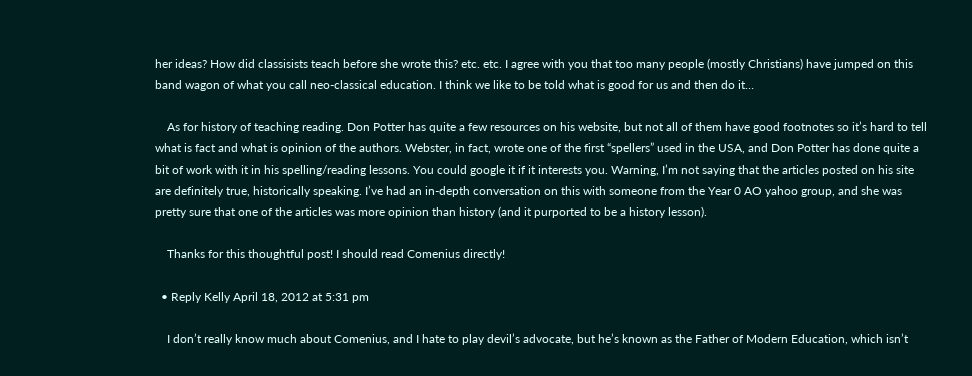her ideas? How did classisists teach before she wrote this? etc. etc. I agree with you that too many people (mostly Christians) have jumped on this band wagon of what you call neo-classical education. I think we like to be told what is good for us and then do it…

    As for history of teaching reading. Don Potter has quite a few resources on his website, but not all of them have good footnotes so it’s hard to tell what is fact and what is opinion of the authors. Webster, in fact, wrote one of the first “spellers” used in the USA, and Don Potter has done quite a bit of work with it in his spelling/reading lessons. You could google it if it interests you. Warning, I’m not saying that the articles posted on his site are definitely true, historically speaking. I’ve had an in-depth conversation on this with someone from the Year 0 AO yahoo group, and she was pretty sure that one of the articles was more opinion than history (and it purported to be a history lesson).

    Thanks for this thoughtful post! I should read Comenius directly!

  • Reply Kelly April 18, 2012 at 5:31 pm

    I don’t really know much about Comenius, and I hate to play devil’s advocate, but he’s known as the Father of Modern Education, which isn’t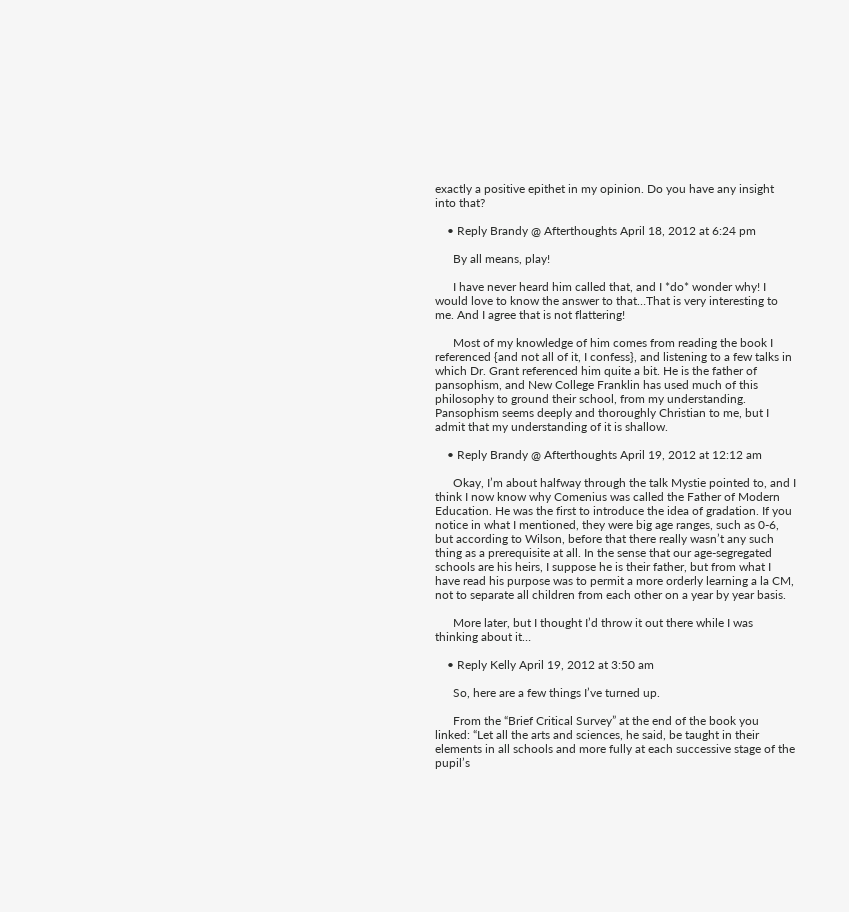exactly a positive epithet in my opinion. Do you have any insight into that?

    • Reply Brandy @ Afterthoughts April 18, 2012 at 6:24 pm

      By all means, play!

      I have never heard him called that, and I *do* wonder why! I would love to know the answer to that…That is very interesting to me. And I agree that is not flattering!

      Most of my knowledge of him comes from reading the book I referenced {and not all of it, I confess}, and listening to a few talks in which Dr. Grant referenced him quite a bit. He is the father of pansophism, and New College Franklin has used much of this philosophy to ground their school, from my understanding. Pansophism seems deeply and thoroughly Christian to me, but I admit that my understanding of it is shallow.

    • Reply Brandy @ Afterthoughts April 19, 2012 at 12:12 am

      Okay, I’m about halfway through the talk Mystie pointed to, and I think I now know why Comenius was called the Father of Modern Education. He was the first to introduce the idea of gradation. If you notice in what I mentioned, they were big age ranges, such as 0-6, but according to Wilson, before that there really wasn’t any such thing as a prerequisite at all. In the sense that our age-segregated schools are his heirs, I suppose he is their father, but from what I have read his purpose was to permit a more orderly learning a la CM, not to separate all children from each other on a year by year basis.

      More later, but I thought I’d throw it out there while I was thinking about it…

    • Reply Kelly April 19, 2012 at 3:50 am

      So, here are a few things I’ve turned up.

      From the “Brief Critical Survey” at the end of the book you linked: “Let all the arts and sciences, he said, be taught in their elements in all schools and more fully at each successive stage of the pupil’s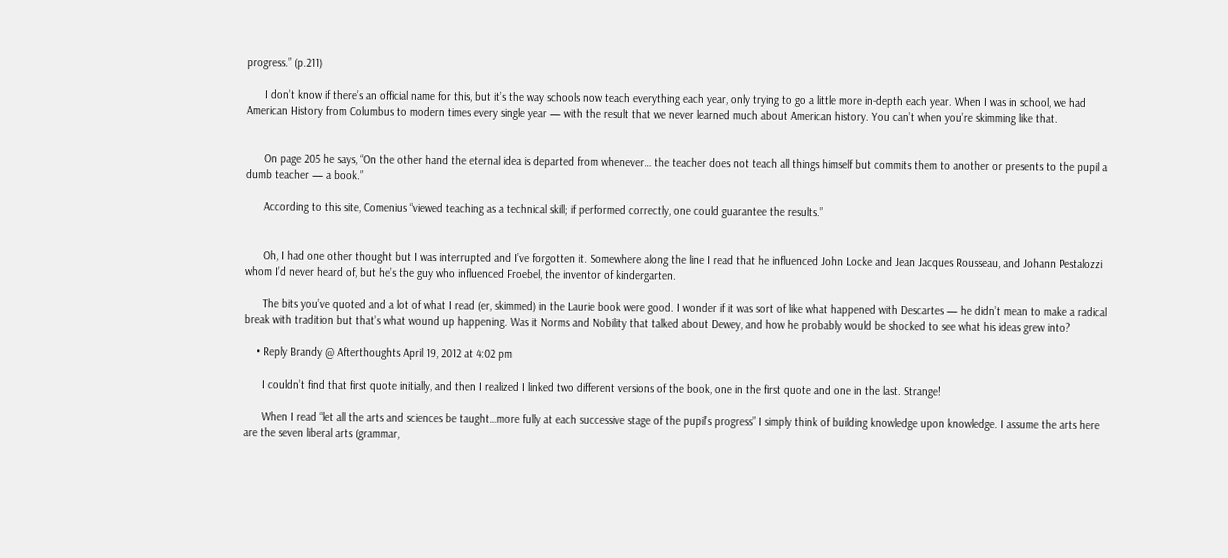progress.” (p.211)

      I don’t know if there’s an official name for this, but it’s the way schools now teach everything each year, only trying to go a little more in-depth each year. When I was in school, we had American History from Columbus to modern times every single year — with the result that we never learned much about American history. You can’t when you’re skimming like that.


      On page 205 he says, “On the other hand the eternal idea is departed from whenever… the teacher does not teach all things himself but commits them to another or presents to the pupil a dumb teacher — a book.”

      According to this site, Comenius “viewed teaching as a technical skill; if performed correctly, one could guarantee the results.”


      Oh, I had one other thought but I was interrupted and I’ve forgotten it. Somewhere along the line I read that he influenced John Locke and Jean Jacques Rousseau, and Johann Pestalozzi whom I’d never heard of, but he’s the guy who influenced Froebel, the inventor of kindergarten.

      The bits you’ve quoted and a lot of what I read (er, skimmed) in the Laurie book were good. I wonder if it was sort of like what happened with Descartes — he didn’t mean to make a radical break with tradition but that’s what wound up happening. Was it Norms and Nobility that talked about Dewey, and how he probably would be shocked to see what his ideas grew into?

    • Reply Brandy @ Afterthoughts April 19, 2012 at 4:02 pm

      I couldn’t find that first quote initially, and then I realized I linked two different versions of the book, one in the first quote and one in the last. Strange!

      When I read “let all the arts and sciences be taught…more fully at each successive stage of the pupil’s progress” I simply think of building knowledge upon knowledge. I assume the arts here are the seven liberal arts (grammar,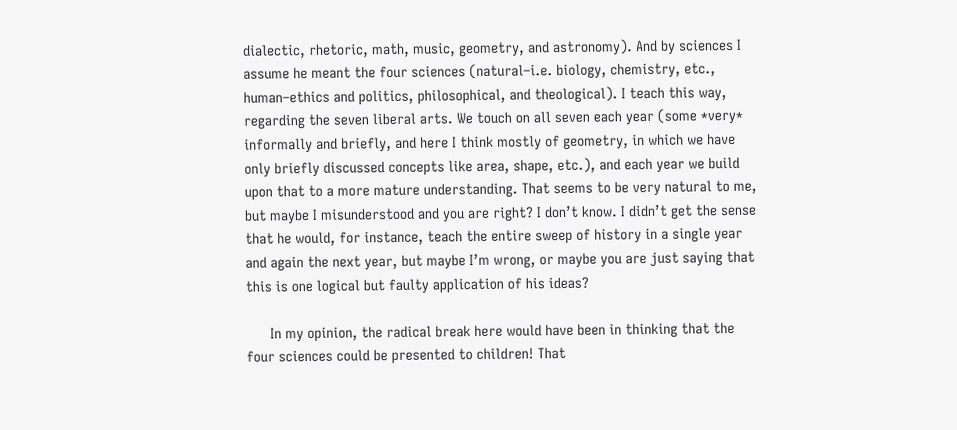dialectic, rhetoric, math, music, geometry, and astronomy). And by sciences I assume he meant the four sciences (natural–i.e. biology, chemistry, etc., human–ethics and politics, philosophical, and theological). I teach this way, regarding the seven liberal arts. We touch on all seven each year (some *very* informally and briefly, and here I think mostly of geometry, in which we have only briefly discussed concepts like area, shape, etc.), and each year we build upon that to a more mature understanding. That seems to be very natural to me, but maybe I misunderstood and you are right? I don’t know. I didn’t get the sense that he would, for instance, teach the entire sweep of history in a single year and again the next year, but maybe I’m wrong, or maybe you are just saying that this is one logical but faulty application of his ideas?

      In my opinion, the radical break here would have been in thinking that the four sciences could be presented to children! That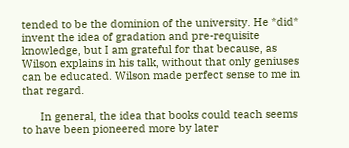tended to be the dominion of the university. He *did* invent the idea of gradation and pre-requisite knowledge, but I am grateful for that because, as Wilson explains in his talk, without that only geniuses can be educated. Wilson made perfect sense to me in that regard.

      In general, the idea that books could teach seems to have been pioneered more by later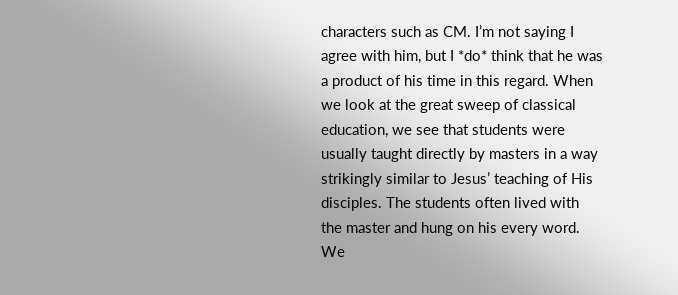characters such as CM. I’m not saying I agree with him, but I *do* think that he was a product of his time in this regard. When we look at the great sweep of classical education, we see that students were usually taught directly by masters in a way strikingly similar to Jesus’ teaching of His disciples. The students often lived with the master and hung on his every word. We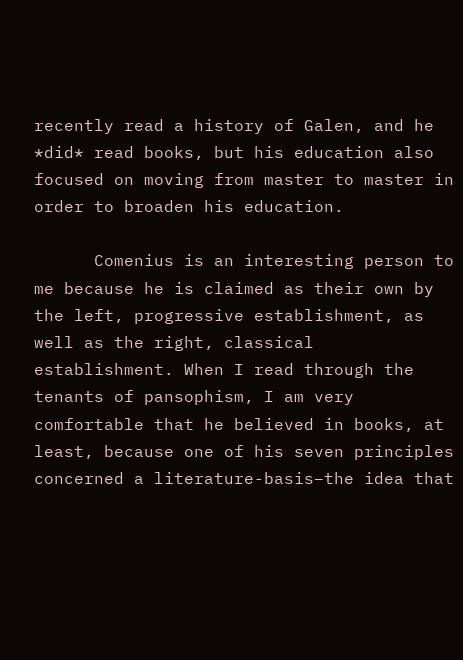recently read a history of Galen, and he *did* read books, but his education also focused on moving from master to master in order to broaden his education.

      Comenius is an interesting person to me because he is claimed as their own by the left, progressive establishment, as well as the right, classical establishment. When I read through the tenants of pansophism, I am very comfortable that he believed in books, at least, because one of his seven principles concerned a literature-basis–the idea that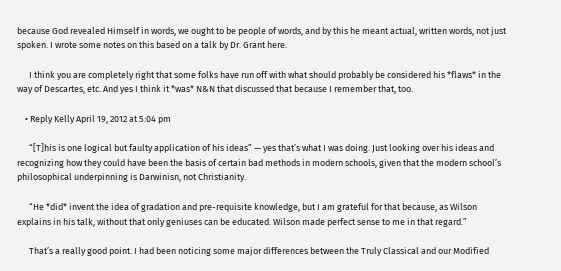because God revealed Himself in words, we ought to be people of words, and by this he meant actual, written words, not just spoken. I wrote some notes on this based on a talk by Dr. Grant here.

      I think you are completely right that some folks have run off with what should probably be considered his *flaws* in the way of Descartes, etc. And yes I think it *was* N&N that discussed that because I remember that, too.

    • Reply Kelly April 19, 2012 at 5:04 pm

      “[T]his is one logical but faulty application of his ideas” — yes that’s what I was doing. Just looking over his ideas and recognizing how they could have been the basis of certain bad methods in modern schools, given that the modern school’s philosophical underpinning is Darwinisn, not Christianity.

      “He *did* invent the idea of gradation and pre-requisite knowledge, but I am grateful for that because, as Wilson explains in his talk, without that only geniuses can be educated. Wilson made perfect sense to me in that regard.”

      That’s a really good point. I had been noticing some major differences between the Truly Classical and our Modified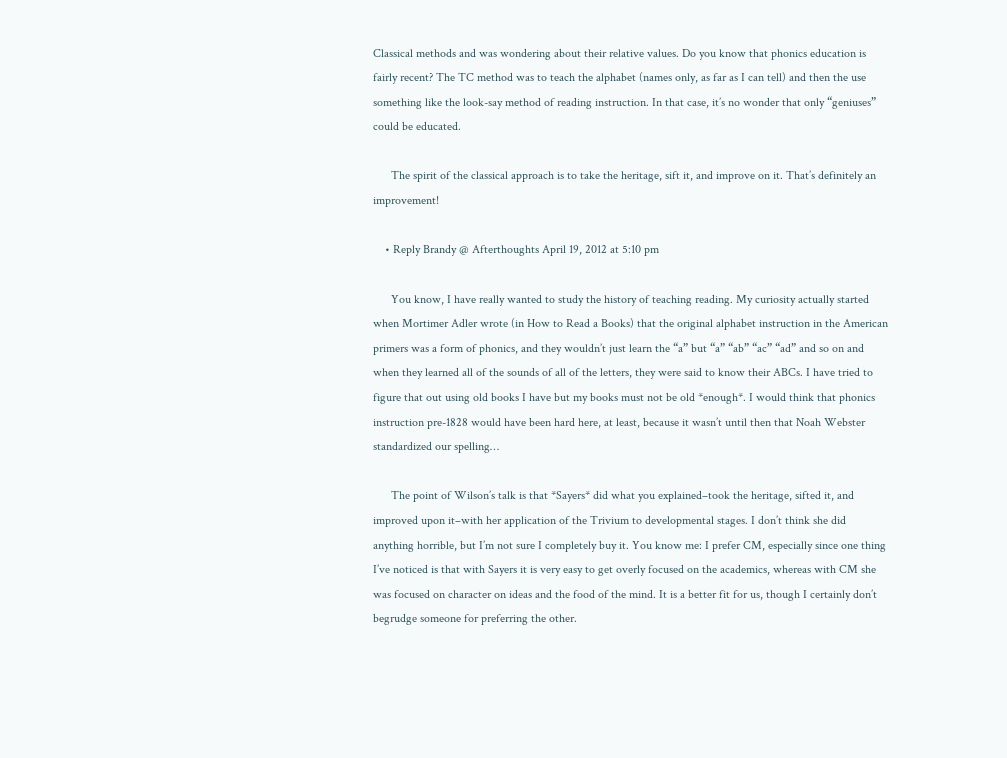Classical methods and was wondering about their relative values. Do you know that phonics education is fairly recent? The TC method was to teach the alphabet (names only, as far as I can tell) and then the use something like the look-say method of reading instruction. In that case, it’s no wonder that only “geniuses” could be educated.

      The spirit of the classical approach is to take the heritage, sift it, and improve on it. That’s definitely an improvement!

    • Reply Brandy @ Afterthoughts April 19, 2012 at 5:10 pm

      You know, I have really wanted to study the history of teaching reading. My curiosity actually started when Mortimer Adler wrote (in How to Read a Books) that the original alphabet instruction in the American primers was a form of phonics, and they wouldn’t just learn the “a” but “a” “ab” “ac” “ad” and so on and when they learned all of the sounds of all of the letters, they were said to know their ABCs. I have tried to figure that out using old books I have but my books must not be old *enough*. I would think that phonics instruction pre-1828 would have been hard here, at least, because it wasn’t until then that Noah Webster standardized our spelling…

      The point of Wilson’s talk is that *Sayers* did what you explained–took the heritage, sifted it, and improved upon it–with her application of the Trivium to developmental stages. I don’t think she did anything horrible, but I’m not sure I completely buy it. You know me: I prefer CM, especially since one thing I’ve noticed is that with Sayers it is very easy to get overly focused on the academics, whereas with CM she was focused on character on ideas and the food of the mind. It is a better fit for us, though I certainly don’t begrudge someone for preferring the other.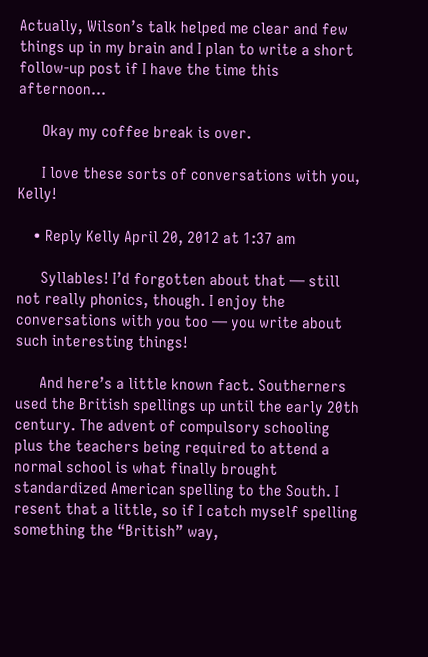Actually, Wilson’s talk helped me clear and few things up in my brain and I plan to write a short follow-up post if I have the time this afternoon…

      Okay my coffee break is over.

      I love these sorts of conversations with you, Kelly!

    • Reply Kelly April 20, 2012 at 1:37 am

      Syllables! I’d forgotten about that — still not really phonics, though. I enjoy the conversations with you too — you write about such interesting things!

      And here’s a little known fact. Southerners used the British spellings up until the early 20th century. The advent of compulsory schooling plus the teachers being required to attend a normal school is what finally brought standardized American spelling to the South. I resent that a little, so if I catch myself spelling something the “British” way,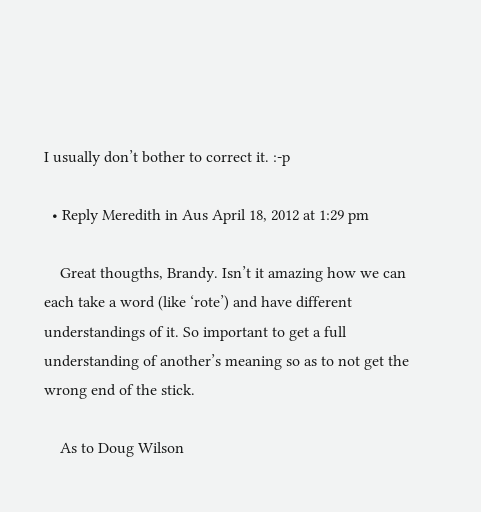I usually don’t bother to correct it. :-p

  • Reply Meredith in Aus April 18, 2012 at 1:29 pm

    Great thougths, Brandy. Isn’t it amazing how we can each take a word (like ‘rote’) and have different understandings of it. So important to get a full understanding of another’s meaning so as to not get the wrong end of the stick.

    As to Doug Wilson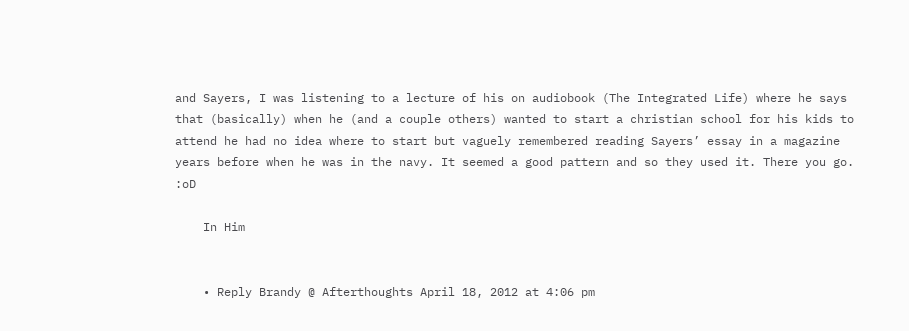and Sayers, I was listening to a lecture of his on audiobook (The Integrated Life) where he says that (basically) when he (and a couple others) wanted to start a christian school for his kids to attend he had no idea where to start but vaguely remembered reading Sayers’ essay in a magazine years before when he was in the navy. It seemed a good pattern and so they used it. There you go. :oD

    In Him


    • Reply Brandy @ Afterthoughts April 18, 2012 at 4:06 pm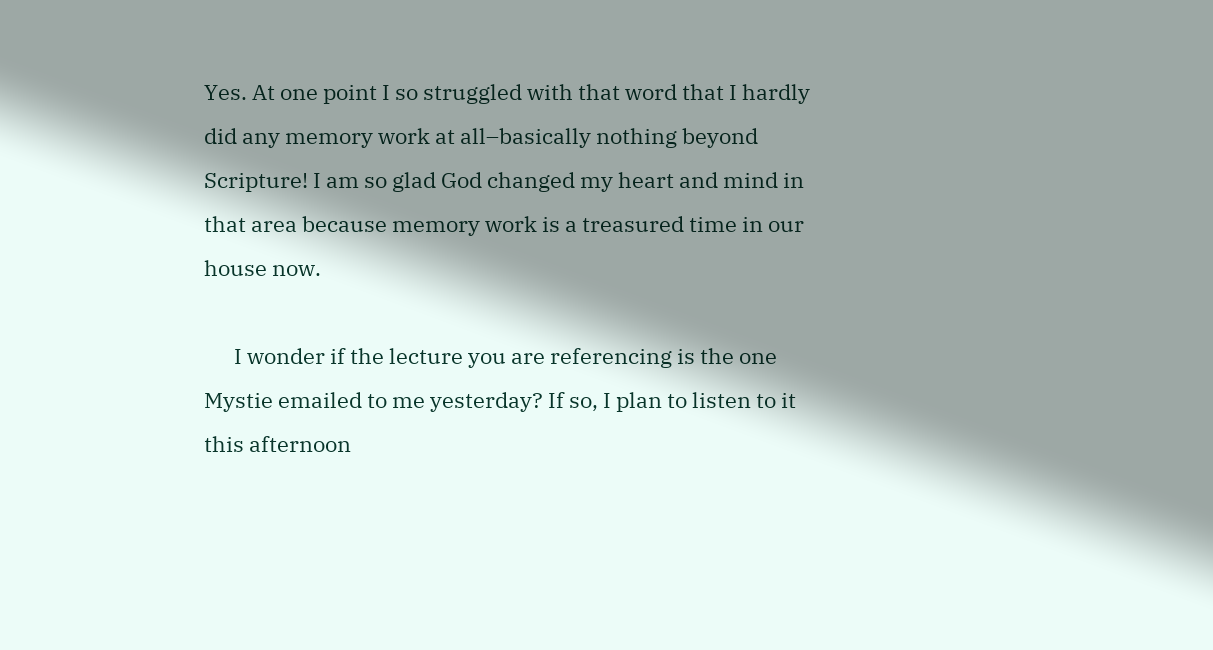Yes. At one point I so struggled with that word that I hardly did any memory work at all–basically nothing beyond Scripture! I am so glad God changed my heart and mind in that area because memory work is a treasured time in our house now.

      I wonder if the lecture you are referencing is the one Mystie emailed to me yesterday? If so, I plan to listen to it this afternoon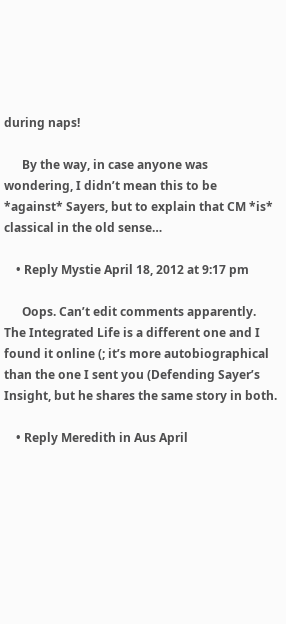during naps!

      By the way, in case anyone was wondering, I didn’t mean this to be *against* Sayers, but to explain that CM *is* classical in the old sense…

    • Reply Mystie April 18, 2012 at 9:17 pm

      Oops. Can’t edit comments apparently. The Integrated Life is a different one and I found it online (; it’s more autobiographical than the one I sent you (Defending Sayer’s Insight, but he shares the same story in both.

    • Reply Meredith in Aus April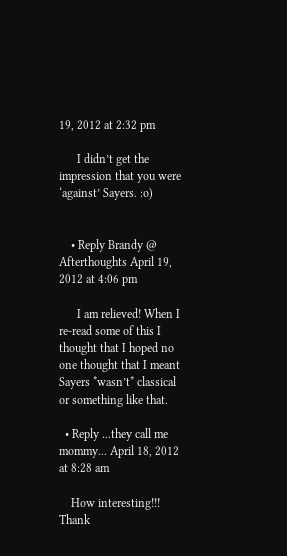19, 2012 at 2:32 pm

      I didn’t get the impression that you were ‘against’ Sayers. :o)


    • Reply Brandy @ Afterthoughts April 19, 2012 at 4:06 pm

      I am relieved! When I re-read some of this I thought that I hoped no one thought that I meant Sayers *wasn’t* classical or something like that.

  • Reply ...they call me mommy... April 18, 2012 at 8:28 am

    How interesting!!! Thank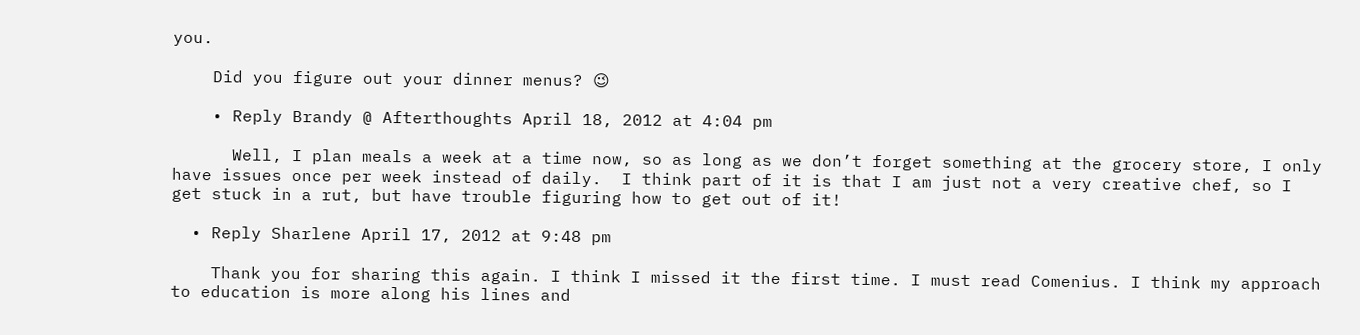you.

    Did you figure out your dinner menus? 😉

    • Reply Brandy @ Afterthoughts April 18, 2012 at 4:04 pm

      Well, I plan meals a week at a time now, so as long as we don’t forget something at the grocery store, I only have issues once per week instead of daily.  I think part of it is that I am just not a very creative chef, so I get stuck in a rut, but have trouble figuring how to get out of it!

  • Reply Sharlene April 17, 2012 at 9:48 pm

    Thank you for sharing this again. I think I missed it the first time. I must read Comenius. I think my approach to education is more along his lines and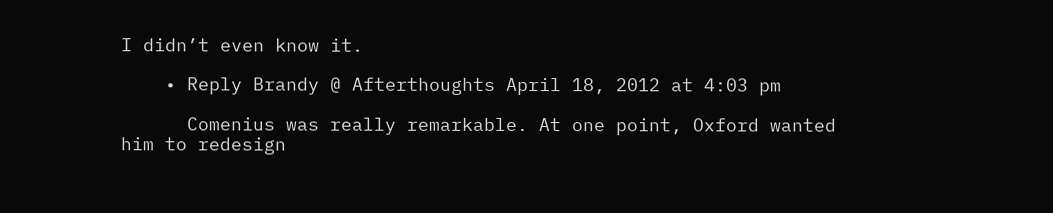I didn’t even know it.

    • Reply Brandy @ Afterthoughts April 18, 2012 at 4:03 pm

      Comenius was really remarkable. At one point, Oxford wanted him to redesign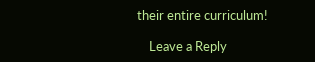their entire curriculum!

    Leave a Reply